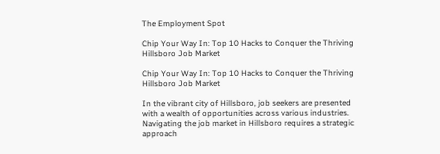The Employment Spot

Chip Your Way In: Top 10 Hacks to Conquer the Thriving Hillsboro Job Market

Chip Your Way In: Top 10 Hacks to Conquer the Thriving Hillsboro Job Market

In the vibrant city of Hillsboro, job seekers are presented with a wealth of opportunities across various industries. Navigating the job market in Hillsboro requires a strategic approach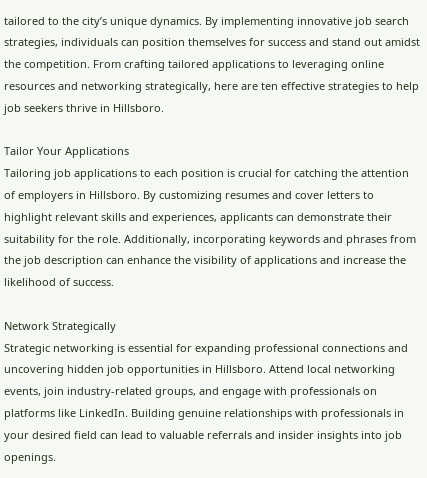tailored to the city’s unique dynamics. By implementing innovative job search strategies, individuals can position themselves for success and stand out amidst the competition. From crafting tailored applications to leveraging online resources and networking strategically, here are ten effective strategies to help job seekers thrive in Hillsboro.

Tailor Your Applications
Tailoring job applications to each position is crucial for catching the attention of employers in Hillsboro. By customizing resumes and cover letters to highlight relevant skills and experiences, applicants can demonstrate their suitability for the role. Additionally, incorporating keywords and phrases from the job description can enhance the visibility of applications and increase the likelihood of success.

Network Strategically
Strategic networking is essential for expanding professional connections and uncovering hidden job opportunities in Hillsboro. Attend local networking events, join industry-related groups, and engage with professionals on platforms like LinkedIn. Building genuine relationships with professionals in your desired field can lead to valuable referrals and insider insights into job openings.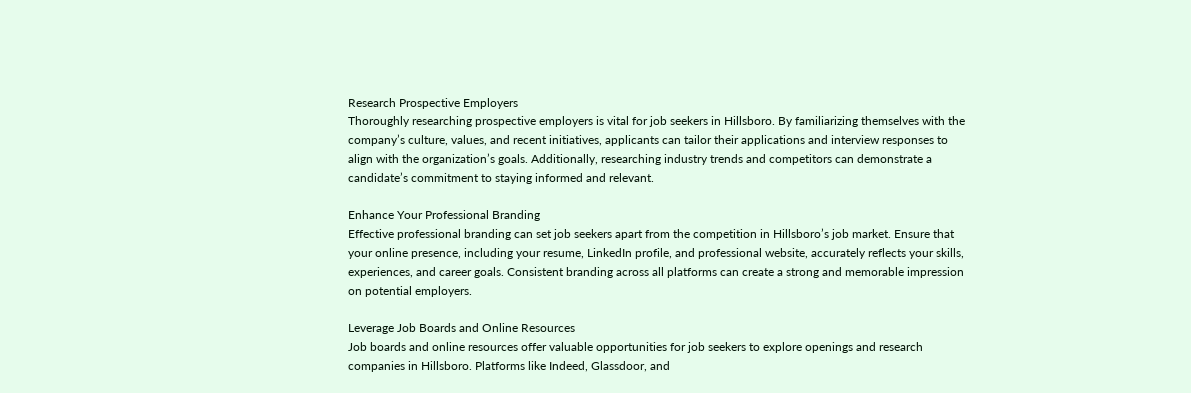Research Prospective Employers
Thoroughly researching prospective employers is vital for job seekers in Hillsboro. By familiarizing themselves with the company’s culture, values, and recent initiatives, applicants can tailor their applications and interview responses to align with the organization’s goals. Additionally, researching industry trends and competitors can demonstrate a candidate’s commitment to staying informed and relevant.

Enhance Your Professional Branding
Effective professional branding can set job seekers apart from the competition in Hillsboro’s job market. Ensure that your online presence, including your resume, LinkedIn profile, and professional website, accurately reflects your skills, experiences, and career goals. Consistent branding across all platforms can create a strong and memorable impression on potential employers.

Leverage Job Boards and Online Resources
Job boards and online resources offer valuable opportunities for job seekers to explore openings and research companies in Hillsboro. Platforms like Indeed, Glassdoor, and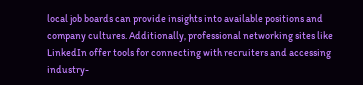local job boards can provide insights into available positions and company cultures. Additionally, professional networking sites like LinkedIn offer tools for connecting with recruiters and accessing industry-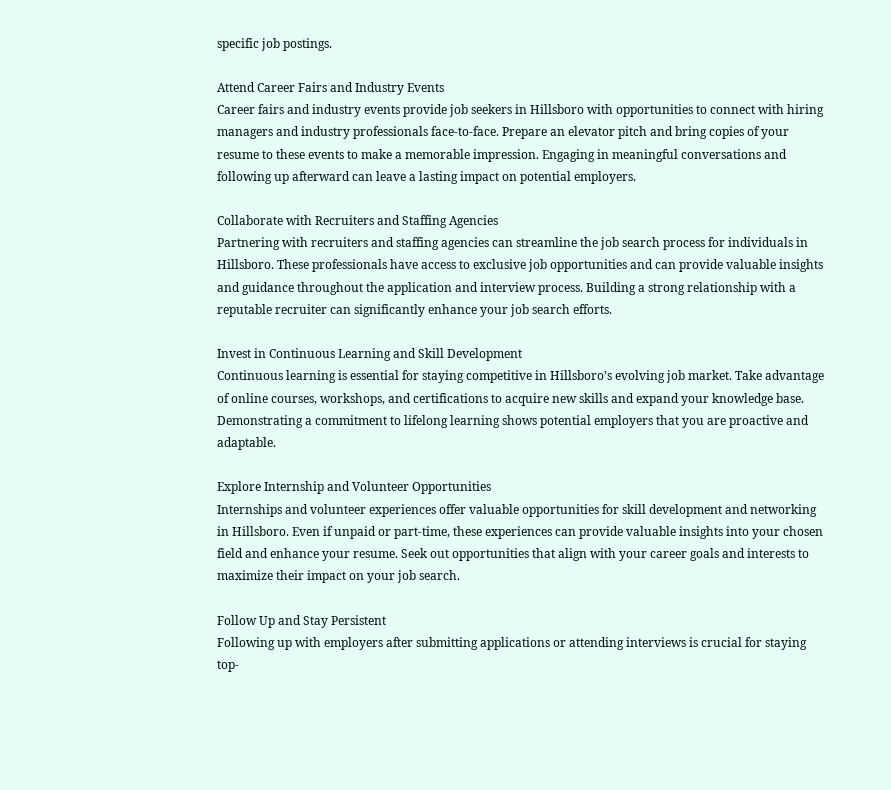specific job postings.

Attend Career Fairs and Industry Events
Career fairs and industry events provide job seekers in Hillsboro with opportunities to connect with hiring managers and industry professionals face-to-face. Prepare an elevator pitch and bring copies of your resume to these events to make a memorable impression. Engaging in meaningful conversations and following up afterward can leave a lasting impact on potential employers.

Collaborate with Recruiters and Staffing Agencies
Partnering with recruiters and staffing agencies can streamline the job search process for individuals in Hillsboro. These professionals have access to exclusive job opportunities and can provide valuable insights and guidance throughout the application and interview process. Building a strong relationship with a reputable recruiter can significantly enhance your job search efforts.

Invest in Continuous Learning and Skill Development
Continuous learning is essential for staying competitive in Hillsboro’s evolving job market. Take advantage of online courses, workshops, and certifications to acquire new skills and expand your knowledge base. Demonstrating a commitment to lifelong learning shows potential employers that you are proactive and adaptable.

Explore Internship and Volunteer Opportunities
Internships and volunteer experiences offer valuable opportunities for skill development and networking in Hillsboro. Even if unpaid or part-time, these experiences can provide valuable insights into your chosen field and enhance your resume. Seek out opportunities that align with your career goals and interests to maximize their impact on your job search.

Follow Up and Stay Persistent
Following up with employers after submitting applications or attending interviews is crucial for staying top-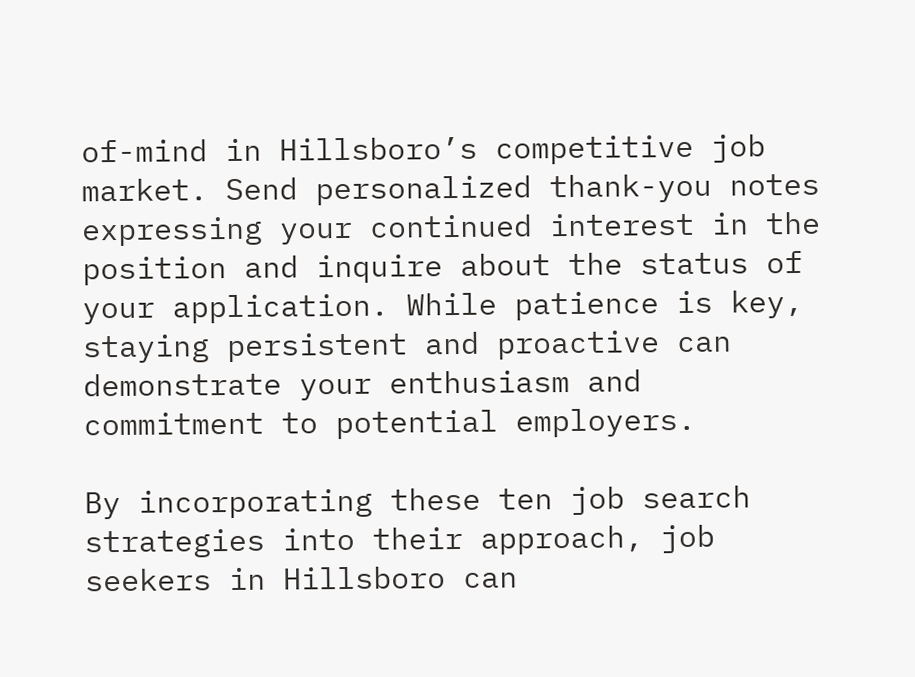of-mind in Hillsboro’s competitive job market. Send personalized thank-you notes expressing your continued interest in the position and inquire about the status of your application. While patience is key, staying persistent and proactive can demonstrate your enthusiasm and commitment to potential employers.

By incorporating these ten job search strategies into their approach, job seekers in Hillsboro can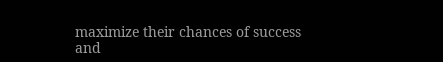maximize their chances of success and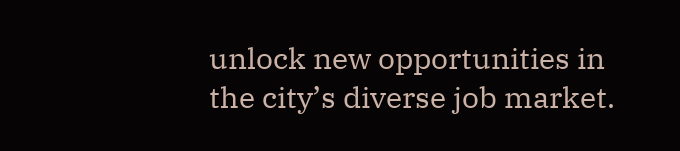unlock new opportunities in the city’s diverse job market.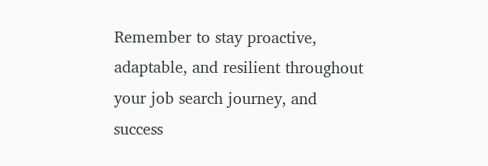Remember to stay proactive, adaptable, and resilient throughout your job search journey, and success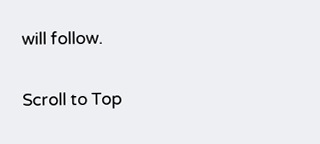will follow.

Scroll to Top